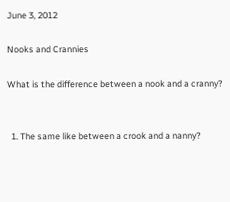June 3, 2012

Nooks and Crannies

What is the difference between a nook and a cranny?


  1. The same like between a crook and a nanny?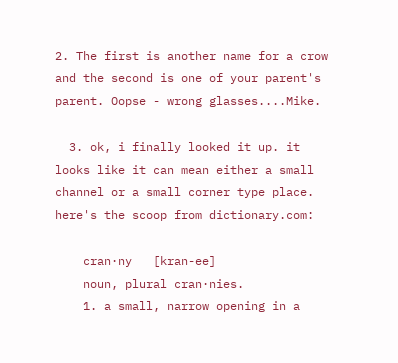2. The first is another name for a crow and the second is one of your parent's parent. Oopse - wrong glasses....Mike.

  3. ok, i finally looked it up. it looks like it can mean either a small channel or a small corner type place. here's the scoop from dictionary.com:

    cran·ny   [kran-ee]
    noun, plural cran·nies.
    1. a small, narrow opening in a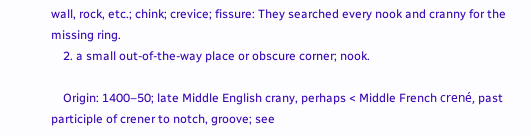wall, rock, etc.; chink; crevice; fissure: They searched every nook and cranny for the missing ring.
    2. a small out-of-the-way place or obscure corner; nook.

    Origin: 1400–50; late Middle English crany, perhaps < Middle French crené, past participle of crener to notch, groove; see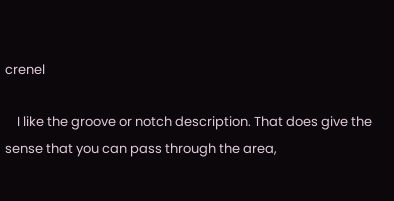crenel

    I like the groove or notch description. That does give the sense that you can pass through the area,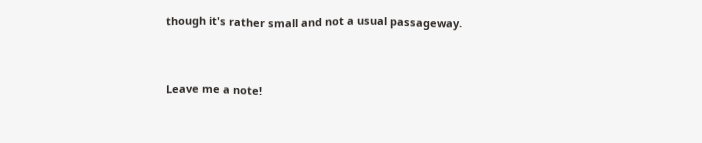though it's rather small and not a usual passageway.


Leave me a note!